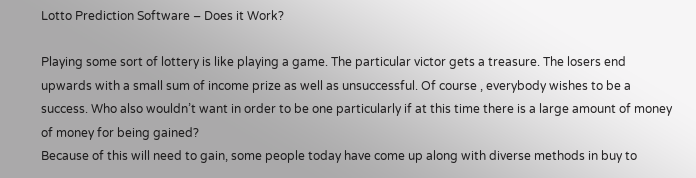Lotto Prediction Software – Does it Work?

Playing some sort of lottery is like playing a game. The particular victor gets a treasure. The losers end upwards with a small sum of income prize as well as unsuccessful. Of course , everybody wishes to be a success. Who also wouldn’t want in order to be one particularly if at this time there is a large amount of money of money for being gained?
Because of this will need to gain, some people today have come up along with diverse methods in buy to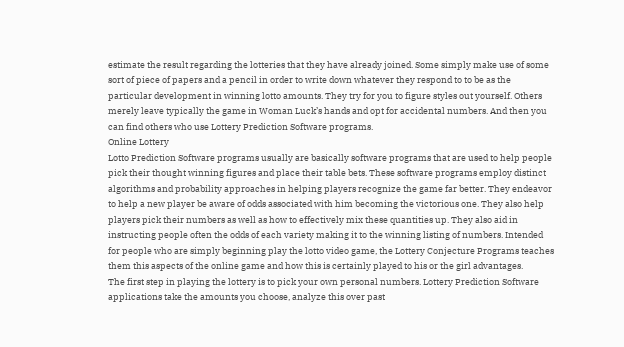estimate the result regarding the lotteries that they have already joined. Some simply make use of some sort of piece of papers and a pencil in order to write down whatever they respond to to be as the particular development in winning lotto amounts. They try for you to figure styles out yourself. Others merely leave typically the game in Woman Luck’s hands and opt for accidental numbers. And then you can find others who use Lottery Prediction Software programs.
Online Lottery
Lotto Prediction Software programs usually are basically software programs that are used to help people pick their thought winning figures and place their table bets. These software programs employ distinct algorithms and probability approaches in helping players recognize the game far better. They endeavor to help a new player be aware of odds associated with him becoming the victorious one. They also help players pick their numbers as well as how to effectively mix these quantities up. They also aid in instructing people often the odds of each variety making it to the winning listing of numbers. Intended for people who are simply beginning play the lotto video game, the Lottery Conjecture Programs teaches them this aspects of the online game and how this is certainly played to his or the girl advantages.
The first step in playing the lottery is to pick your own personal numbers. Lottery Prediction Software applications take the amounts you choose, analyze this over past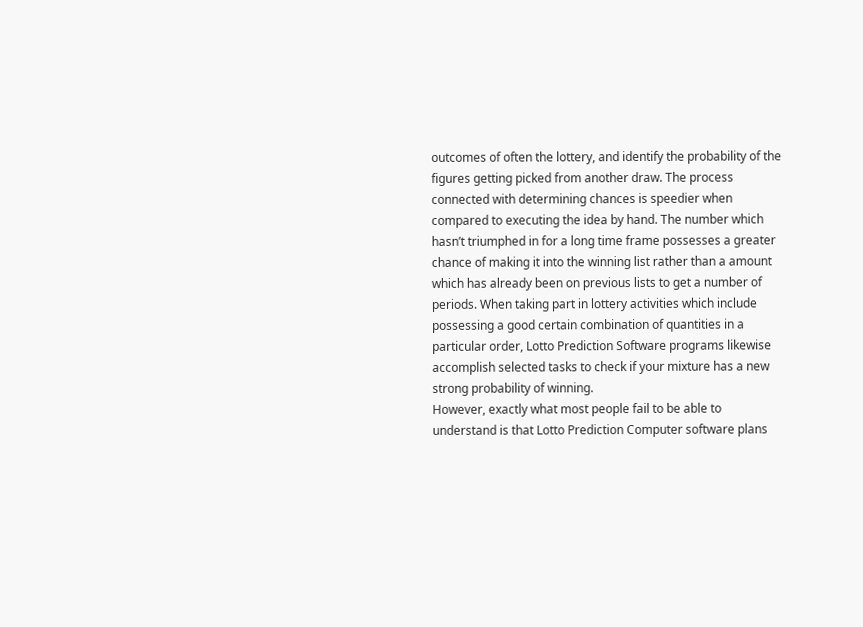outcomes of often the lottery, and identify the probability of the figures getting picked from another draw. The process connected with determining chances is speedier when compared to executing the idea by hand. The number which hasn’t triumphed in for a long time frame possesses a greater chance of making it into the winning list rather than a amount which has already been on previous lists to get a number of periods. When taking part in lottery activities which include possessing a good certain combination of quantities in a particular order, Lotto Prediction Software programs likewise accomplish selected tasks to check if your mixture has a new strong probability of winning.
However, exactly what most people fail to be able to understand is that Lotto Prediction Computer software plans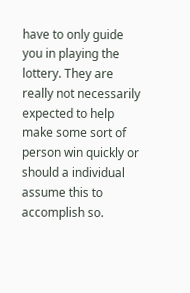have to only guide you in playing the lottery. They are really not necessarily expected to help make some sort of person win quickly or should a individual assume this to accomplish so.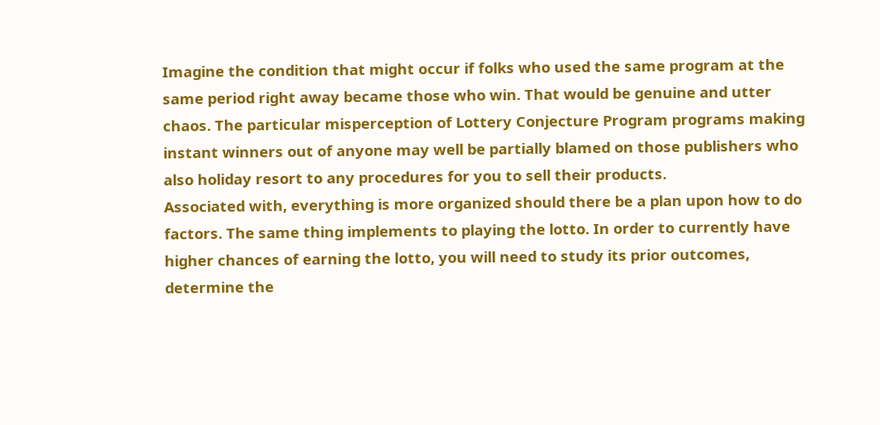Imagine the condition that might occur if folks who used the same program at the same period right away became those who win. That would be genuine and utter chaos. The particular misperception of Lottery Conjecture Program programs making instant winners out of anyone may well be partially blamed on those publishers who also holiday resort to any procedures for you to sell their products.
Associated with, everything is more organized should there be a plan upon how to do factors. The same thing implements to playing the lotto. In order to currently have higher chances of earning the lotto, you will need to study its prior outcomes, determine the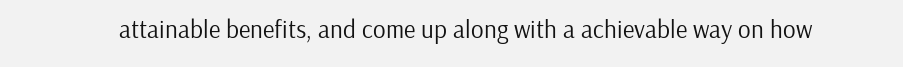attainable benefits, and come up along with a achievable way on how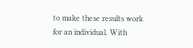to make these results work for an individual. With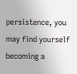persistence, you may find yourself becoming a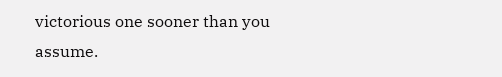victorious one sooner than you assume.